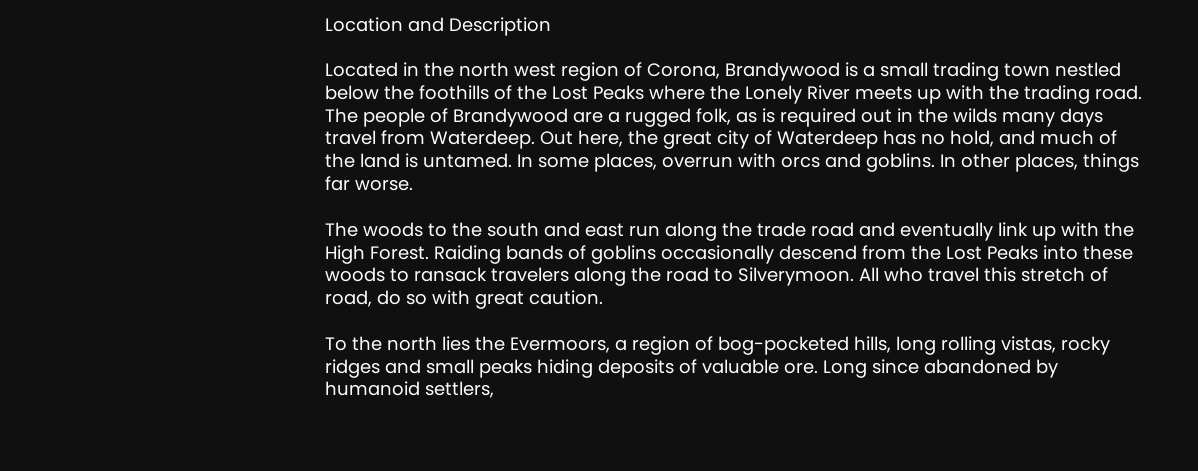Location and Description

Located in the north west region of Corona, Brandywood is a small trading town nestled below the foothills of the Lost Peaks where the Lonely River meets up with the trading road. The people of Brandywood are a rugged folk, as is required out in the wilds many days travel from Waterdeep. Out here, the great city of Waterdeep has no hold, and much of the land is untamed. In some places, overrun with orcs and goblins. In other places, things far worse.

The woods to the south and east run along the trade road and eventually link up with the High Forest. Raiding bands of goblins occasionally descend from the Lost Peaks into these woods to ransack travelers along the road to Silverymoon. All who travel this stretch of road, do so with great caution.

To the north lies the Evermoors, a region of bog-pocketed hills, long rolling vistas, rocky ridges and small peaks hiding deposits of valuable ore. Long since abandoned by humanoid settlers,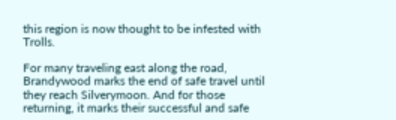this region is now thought to be infested with Trolls.

For many traveling east along the road, Brandywood marks the end of safe travel until they reach Silverymoon. And for those returning, it marks their successful and safe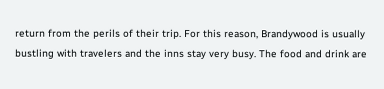return from the perils of their trip. For this reason, Brandywood is usually bustling with travelers and the inns stay very busy. The food and drink are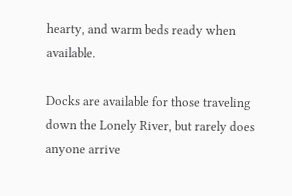hearty, and warm beds ready when available.

Docks are available for those traveling down the Lonely River, but rarely does anyone arrive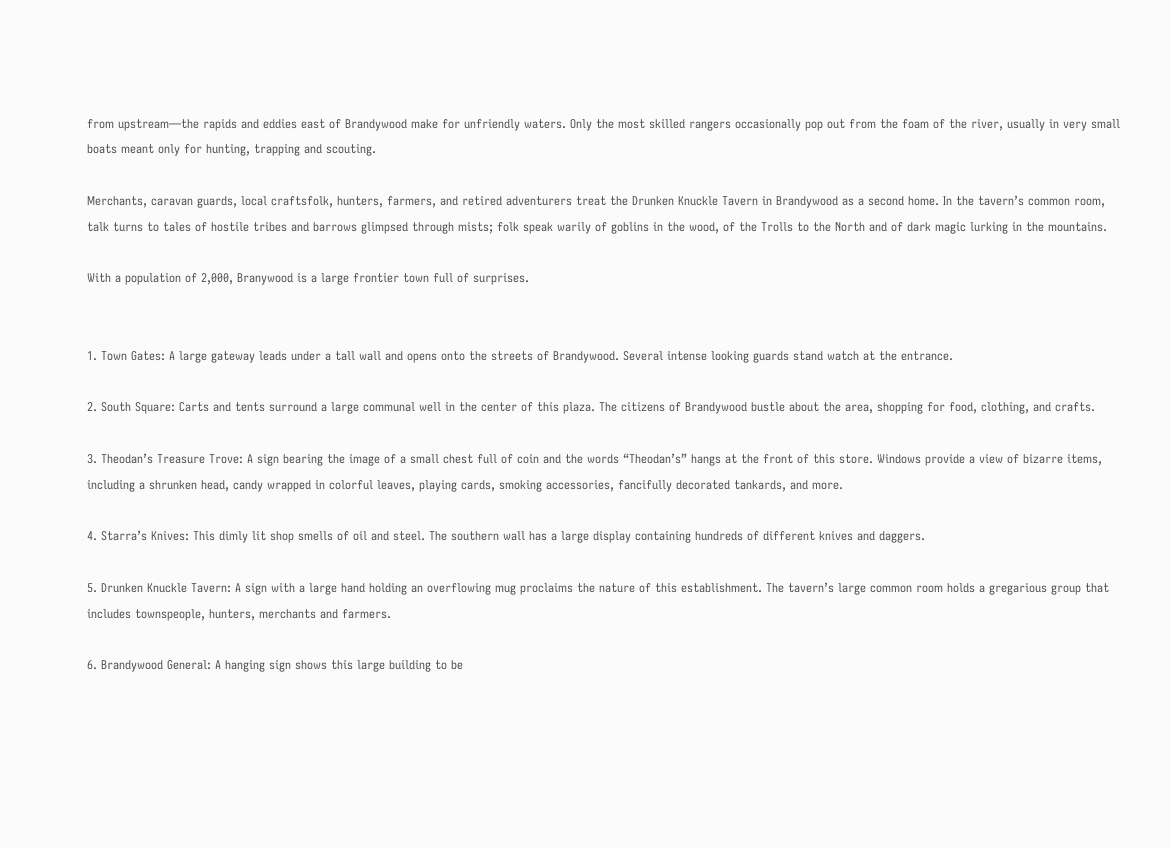from upstream—the rapids and eddies east of Brandywood make for unfriendly waters. Only the most skilled rangers occasionally pop out from the foam of the river, usually in very small boats meant only for hunting, trapping and scouting.

Merchants, caravan guards, local craftsfolk, hunters, farmers, and retired adventurers treat the Drunken Knuckle Tavern in Brandywood as a second home. In the tavern’s common room, talk turns to tales of hostile tribes and barrows glimpsed through mists; folk speak warily of goblins in the wood, of the Trolls to the North and of dark magic lurking in the mountains.

With a population of 2,000, Branywood is a large frontier town full of surprises.


1. Town Gates: A large gateway leads under a tall wall and opens onto the streets of Brandywood. Several intense looking guards stand watch at the entrance.

2. South Square: Carts and tents surround a large communal well in the center of this plaza. The citizens of Brandywood bustle about the area, shopping for food, clothing, and crafts.

3. Theodan’s Treasure Trove: A sign bearing the image of a small chest full of coin and the words “Theodan’s” hangs at the front of this store. Windows provide a view of bizarre items, including a shrunken head, candy wrapped in colorful leaves, playing cards, smoking accessories, fancifully decorated tankards, and more.

4. Starra’s Knives: This dimly lit shop smells of oil and steel. The southern wall has a large display containing hundreds of different knives and daggers.

5. Drunken Knuckle Tavern: A sign with a large hand holding an overflowing mug proclaims the nature of this establishment. The tavern’s large common room holds a gregarious group that includes townspeople, hunters, merchants and farmers.

6. Brandywood General: A hanging sign shows this large building to be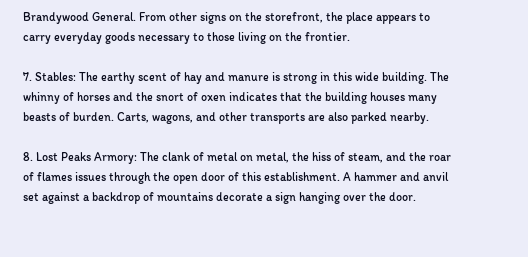Brandywood General. From other signs on the storefront, the place appears to carry everyday goods necessary to those living on the frontier.

7. Stables: The earthy scent of hay and manure is strong in this wide building. The whinny of horses and the snort of oxen indicates that the building houses many beasts of burden. Carts, wagons, and other transports are also parked nearby.

8. Lost Peaks Armory: The clank of metal on metal, the hiss of steam, and the roar of flames issues through the open door of this establishment. A hammer and anvil set against a backdrop of mountains decorate a sign hanging over the door.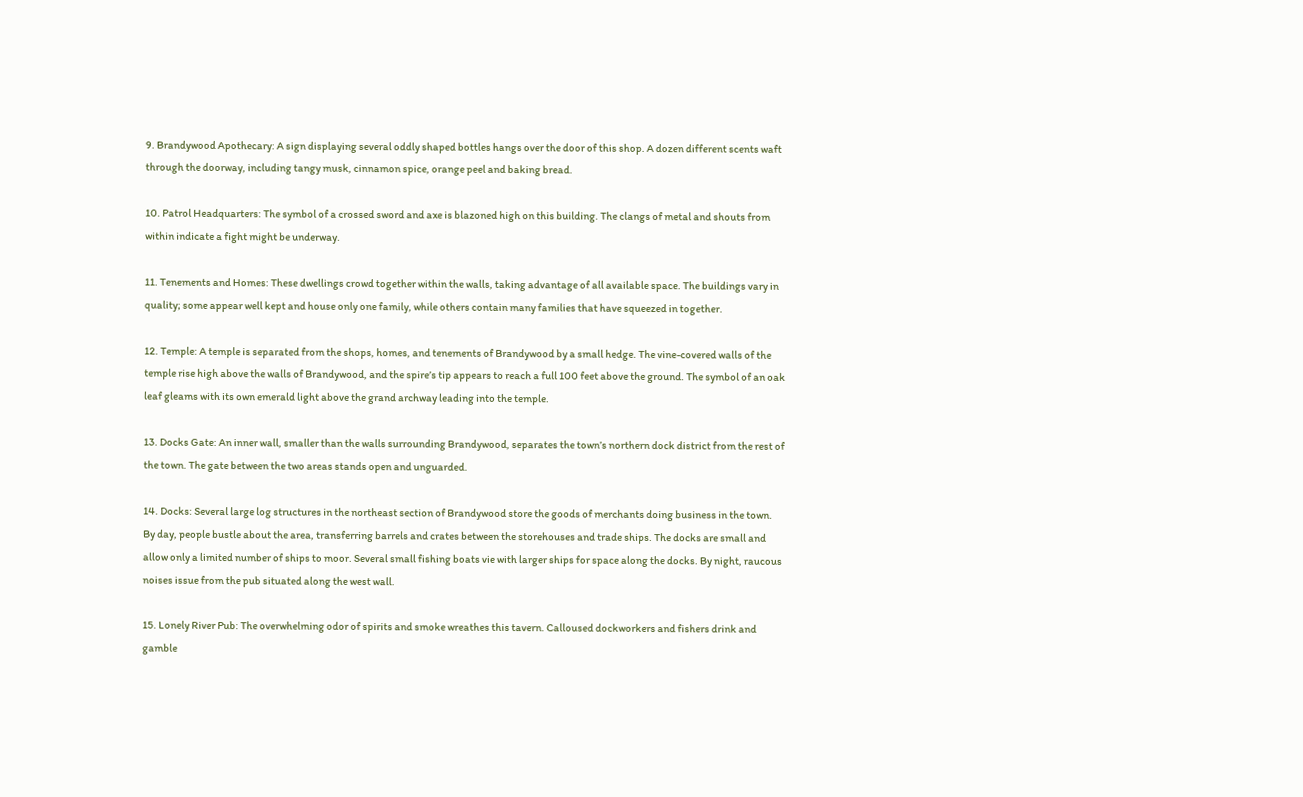9. Brandywood Apothecary: A sign displaying several oddly shaped bottles hangs over the door of this shop. A dozen different scents waft through the doorway, including tangy musk, cinnamon spice, orange peel and baking bread.

10. Patrol Headquarters: The symbol of a crossed sword and axe is blazoned high on this building. The clangs of metal and shouts from within indicate a fight might be underway.

11. Tenements and Homes: These dwellings crowd together within the walls, taking advantage of all available space. The buildings vary in quality; some appear well kept and house only one family, while others contain many families that have squeezed in together.

12. Temple: A temple is separated from the shops, homes, and tenements of Brandywood by a small hedge. The vine-covered walls of the temple rise high above the walls of Brandywood, and the spire’s tip appears to reach a full 100 feet above the ground. The symbol of an oak leaf gleams with its own emerald light above the grand archway leading into the temple.

13. Docks Gate: An inner wall, smaller than the walls surrounding Brandywood, separates the town’s northern dock district from the rest of the town. The gate between the two areas stands open and unguarded.

14. Docks: Several large log structures in the northeast section of Brandywood store the goods of merchants doing business in the town. By day, people bustle about the area, transferring barrels and crates between the storehouses and trade ships. The docks are small and allow only a limited number of ships to moor. Several small fishing boats vie with larger ships for space along the docks. By night, raucous noises issue from the pub situated along the west wall.

15. Lonely River Pub: The overwhelming odor of spirits and smoke wreathes this tavern. Calloused dockworkers and fishers drink and gamble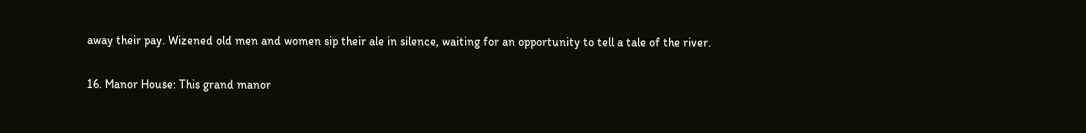away their pay. Wizened old men and women sip their ale in silence, waiting for an opportunity to tell a tale of the river.

16. Manor House: This grand manor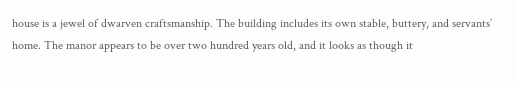house is a jewel of dwarven craftsmanship. The building includes its own stable, buttery, and servants’ home. The manor appears to be over two hundred years old, and it looks as though it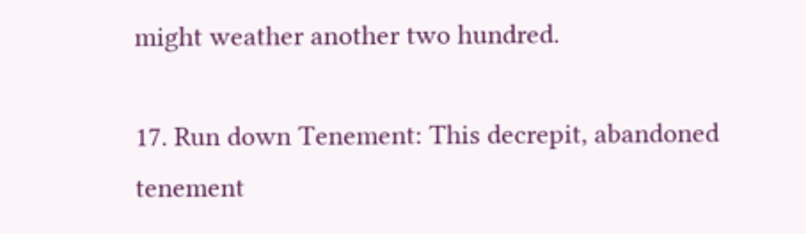might weather another two hundred.

17. Run down Tenement: This decrepit, abandoned tenement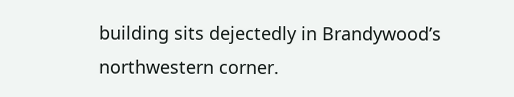building sits dejectedly in Brandywood’s northwestern corner.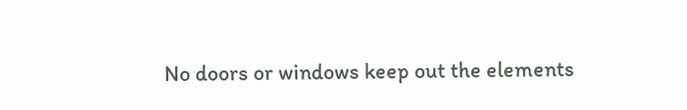No doors or windows keep out the elements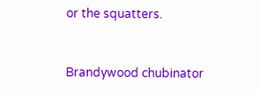or the squatters.


Brandywood chubinator